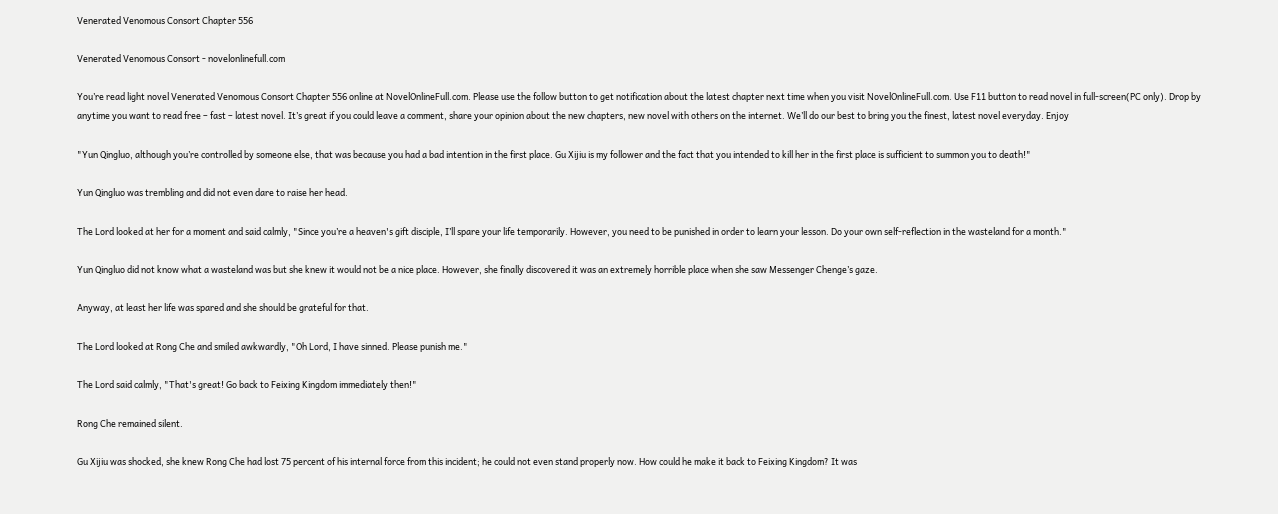Venerated Venomous Consort Chapter 556

Venerated Venomous Consort - novelonlinefull.com

You’re read light novel Venerated Venomous Consort Chapter 556 online at NovelOnlineFull.com. Please use the follow button to get notification about the latest chapter next time when you visit NovelOnlineFull.com. Use F11 button to read novel in full-screen(PC only). Drop by anytime you want to read free – fast – latest novel. It’s great if you could leave a comment, share your opinion about the new chapters, new novel with others on the internet. We’ll do our best to bring you the finest, latest novel everyday. Enjoy

"Yun Qingluo, although you’re controlled by someone else, that was because you had a bad intention in the first place. Gu Xijiu is my follower and the fact that you intended to kill her in the first place is sufficient to summon you to death!"

Yun Qingluo was trembling and did not even dare to raise her head.

The Lord looked at her for a moment and said calmly, "Since you’re a heaven's gift disciple, I’ll spare your life temporarily. However, you need to be punished in order to learn your lesson. Do your own self-reflection in the wasteland for a month."

Yun Qingluo did not know what a wasteland was but she knew it would not be a nice place. However, she finally discovered it was an extremely horrible place when she saw Messenger Chenge’s gaze.

Anyway, at least her life was spared and she should be grateful for that.

The Lord looked at Rong Che and smiled awkwardly, "Oh Lord, I have sinned. Please punish me."

The Lord said calmly, "That's great! Go back to Feixing Kingdom immediately then!"

Rong Che remained silent.

Gu Xijiu was shocked, she knew Rong Che had lost 75 percent of his internal force from this incident; he could not even stand properly now. How could he make it back to Feixing Kingdom? It was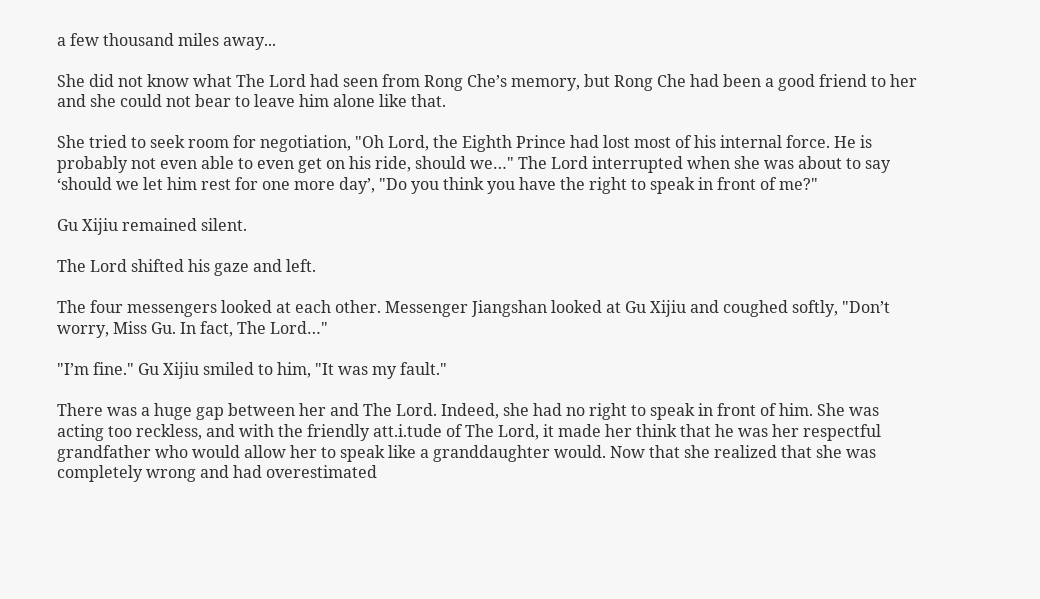a few thousand miles away...

She did not know what The Lord had seen from Rong Che’s memory, but Rong Che had been a good friend to her and she could not bear to leave him alone like that.

She tried to seek room for negotiation, "Oh Lord, the Eighth Prince had lost most of his internal force. He is probably not even able to even get on his ride, should we…" The Lord interrupted when she was about to say ‘should we let him rest for one more day’, "Do you think you have the right to speak in front of me?"

Gu Xijiu remained silent.

The Lord shifted his gaze and left.

The four messengers looked at each other. Messenger Jiangshan looked at Gu Xijiu and coughed softly, "Don’t worry, Miss Gu. In fact, The Lord…"

"I’m fine." Gu Xijiu smiled to him, "It was my fault."

There was a huge gap between her and The Lord. Indeed, she had no right to speak in front of him. She was acting too reckless, and with the friendly att.i.tude of The Lord, it made her think that he was her respectful grandfather who would allow her to speak like a granddaughter would. Now that she realized that she was completely wrong and had overestimated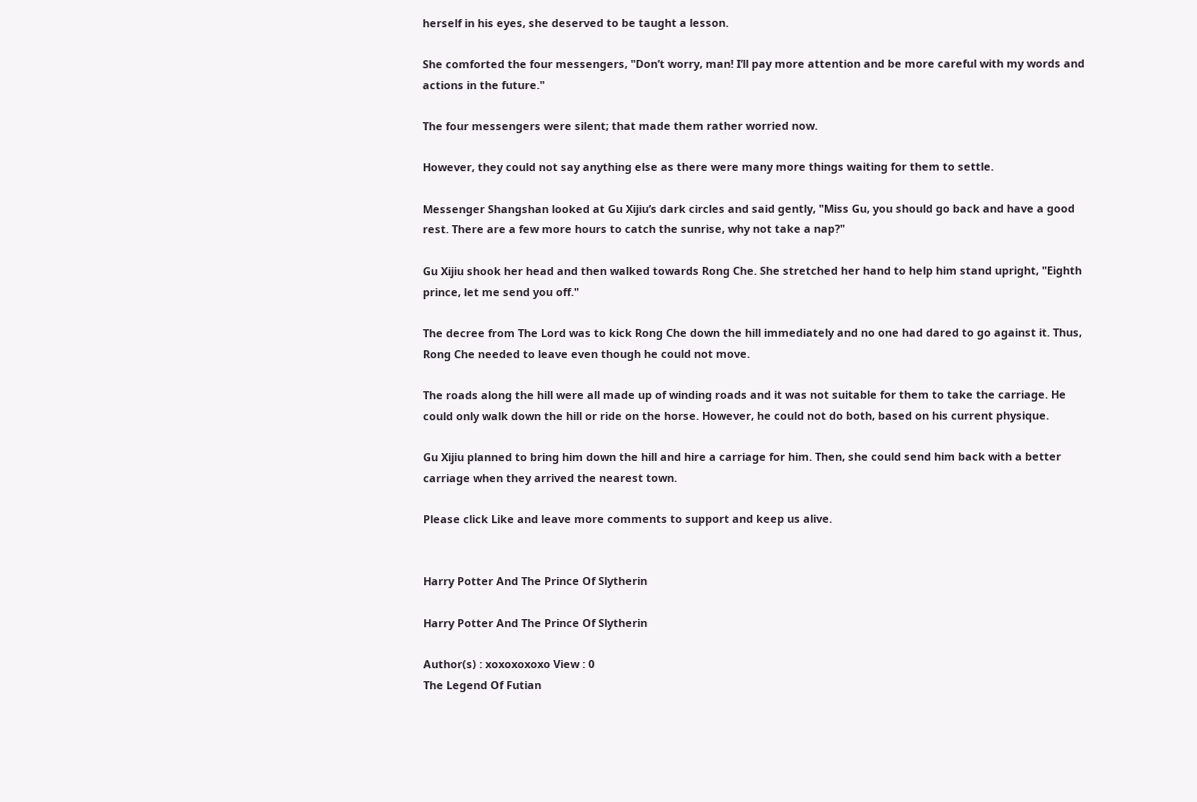herself in his eyes, she deserved to be taught a lesson.

She comforted the four messengers, "Don’t worry, man! I’ll pay more attention and be more careful with my words and actions in the future."

The four messengers were silent; that made them rather worried now.

However, they could not say anything else as there were many more things waiting for them to settle.

Messenger Shangshan looked at Gu Xijiu’s dark circles and said gently, "Miss Gu, you should go back and have a good rest. There are a few more hours to catch the sunrise, why not take a nap?"

Gu Xijiu shook her head and then walked towards Rong Che. She stretched her hand to help him stand upright, "Eighth prince, let me send you off."

The decree from The Lord was to kick Rong Che down the hill immediately and no one had dared to go against it. Thus, Rong Che needed to leave even though he could not move.

The roads along the hill were all made up of winding roads and it was not suitable for them to take the carriage. He could only walk down the hill or ride on the horse. However, he could not do both, based on his current physique.

Gu Xijiu planned to bring him down the hill and hire a carriage for him. Then, she could send him back with a better carriage when they arrived the nearest town.

Please click Like and leave more comments to support and keep us alive.


Harry Potter And The Prince Of Slytherin

Harry Potter And The Prince Of Slytherin

Author(s) : xoxoxoxoxo View : 0
The Legend Of Futian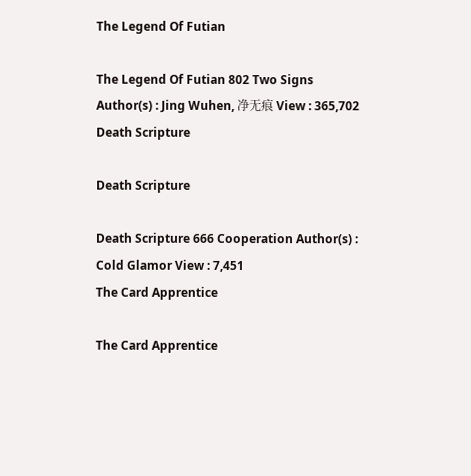The Legend Of Futian

The Legend Of Futian 802 Two Signs Author(s) : Jing Wuhen, 净无痕 View : 365,702
Death Scripture

Death Scripture

Death Scripture 666 Cooperation Author(s) : Cold Glamor View : 7,451
The Card Apprentice

The Card Apprentice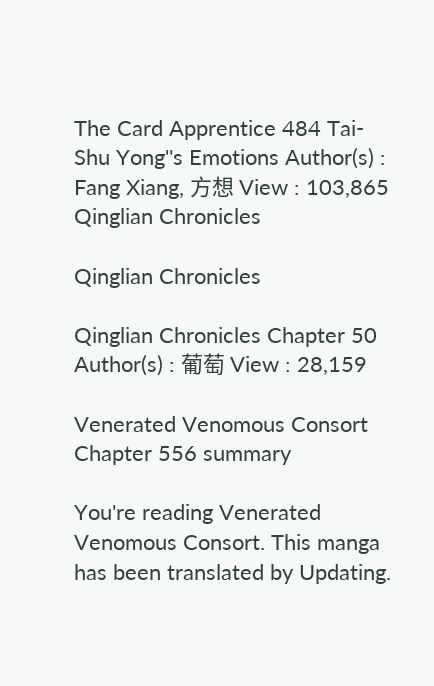The Card Apprentice 484 Tai-Shu Yong''s Emotions Author(s) : Fang Xiang, 方想 View : 103,865
Qinglian Chronicles

Qinglian Chronicles

Qinglian Chronicles Chapter 50 Author(s) : 葡萄 View : 28,159

Venerated Venomous Consort Chapter 556 summary

You're reading Venerated Venomous Consort. This manga has been translated by Updating.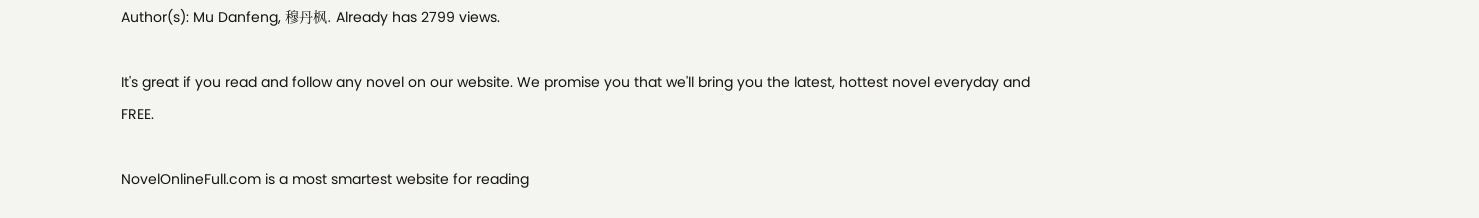Author(s): Mu Danfeng, 穆丹枫. Already has 2799 views.

It's great if you read and follow any novel on our website. We promise you that we'll bring you the latest, hottest novel everyday and FREE.

NovelOnlineFull.com is a most smartest website for reading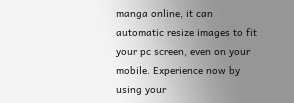manga online, it can automatic resize images to fit your pc screen, even on your mobile. Experience now by using your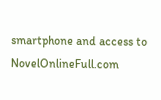smartphone and access to NovelOnlineFull.com